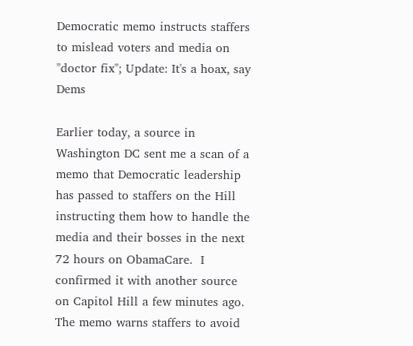Democratic memo instructs staffers to mislead voters and media on "doctor fix"; Update: It's a hoax, say Dems

Earlier today, a source in Washington DC sent me a scan of a memo that Democratic leadership has passed to staffers on the Hill instructing them how to handle the media and their bosses in the next 72 hours on ObamaCare.  I confirmed it with another source on Capitol Hill a few minutes ago.  The memo warns staffers to avoid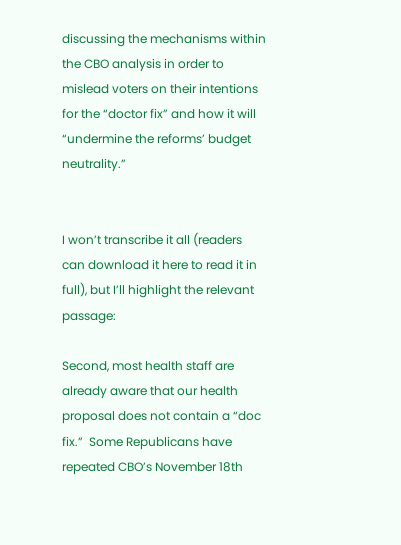discussing the mechanisms within the CBO analysis in order to mislead voters on their intentions for the “doctor fix” and how it will “undermine the reforms’ budget neutrality.”


I won’t transcribe it all (readers can download it here to read it in full), but I’ll highlight the relevant passage:

Second, most health staff are already aware that our health proposal does not contain a “doc fix.”  Some Republicans have repeated CBO’s November 18th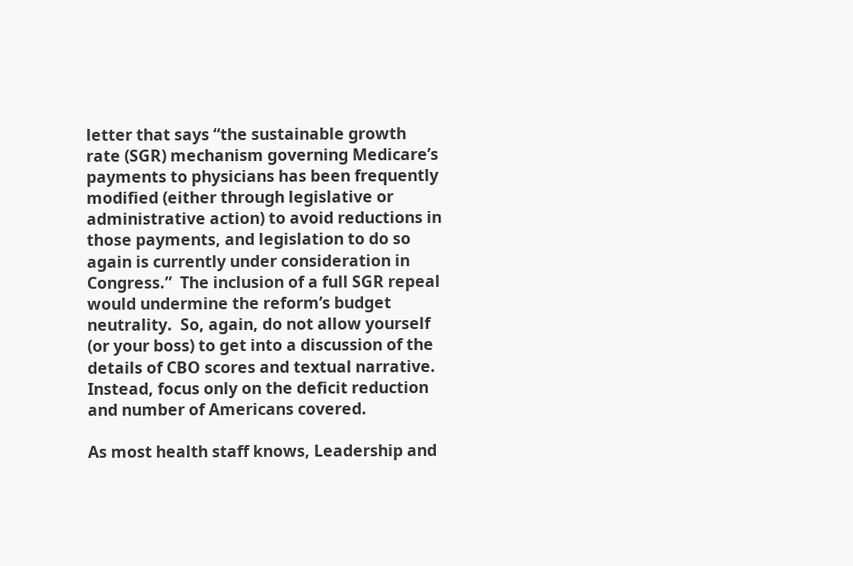letter that says “the sustainable growth rate (SGR) mechanism governing Medicare’s payments to physicians has been frequently modified (either through legislative or administrative action) to avoid reductions in those payments, and legislation to do so again is currently under consideration in Congress.”  The inclusion of a full SGR repeal would undermine the reform’s budget neutrality.  So, again, do not allow yourself (or your boss) to get into a discussion of the details of CBO scores and textual narrative.  Instead, focus only on the deficit reduction and number of Americans covered.

As most health staff knows, Leadership and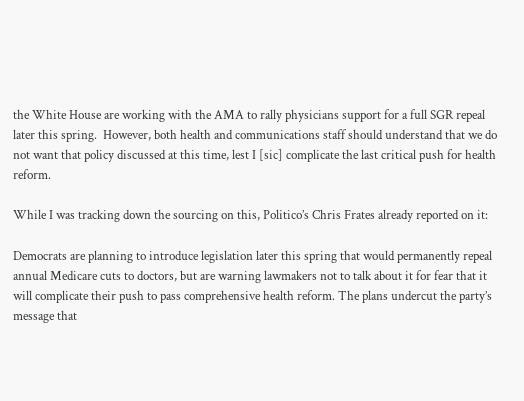the White House are working with the AMA to rally physicians support for a full SGR repeal later this spring.  However, both health and communications staff should understand that we do not want that policy discussed at this time, lest I [sic] complicate the last critical push for health reform.

While I was tracking down the sourcing on this, Politico’s Chris Frates already reported on it:

Democrats are planning to introduce legislation later this spring that would permanently repeal annual Medicare cuts to doctors, but are warning lawmakers not to talk about it for fear that it will complicate their push to pass comprehensive health reform. The plans undercut the party’s message that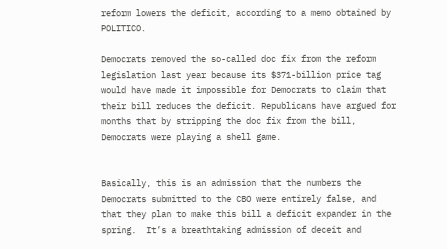reform lowers the deficit, according to a memo obtained by POLITICO.

Democrats removed the so-called doc fix from the reform legislation last year because its $371-billion price tag would have made it impossible for Democrats to claim that their bill reduces the deficit. Republicans have argued for months that by stripping the doc fix from the bill, Democrats were playing a shell game.


Basically, this is an admission that the numbers the Democrats submitted to the CBO were entirely false, and that they plan to make this bill a deficit expander in the spring.  It’s a breathtaking admission of deceit and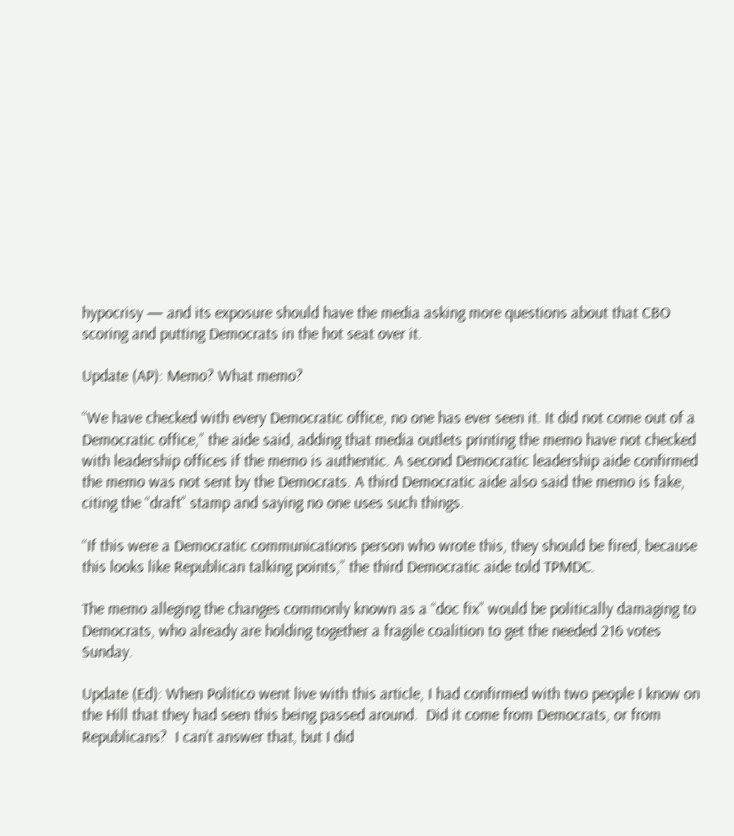hypocrisy — and its exposure should have the media asking more questions about that CBO scoring and putting Democrats in the hot seat over it.

Update (AP): Memo? What memo?

“We have checked with every Democratic office, no one has ever seen it. It did not come out of a Democratic office,” the aide said, adding that media outlets printing the memo have not checked with leadership offices if the memo is authentic. A second Democratic leadership aide confirmed the memo was not sent by the Democrats. A third Democratic aide also said the memo is fake, citing the “draft” stamp and saying no one uses such things.

“If this were a Democratic communications person who wrote this, they should be fired, because this looks like Republican talking points,” the third Democratic aide told TPMDC.

The memo alleging the changes commonly known as a “doc fix” would be politically damaging to Democrats, who already are holding together a fragile coalition to get the needed 216 votes Sunday.

Update (Ed): When Politico went live with this article, I had confirmed with two people I know on the Hill that they had seen this being passed around.  Did it come from Democrats, or from Republicans?  I can’t answer that, but I did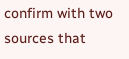confirm with two sources that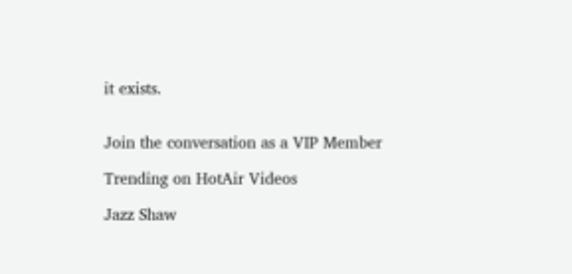it exists.


Join the conversation as a VIP Member

Trending on HotAir Videos

Jazz Shaw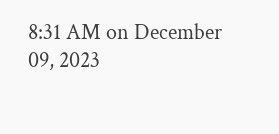8:31 AM on December 09, 2023